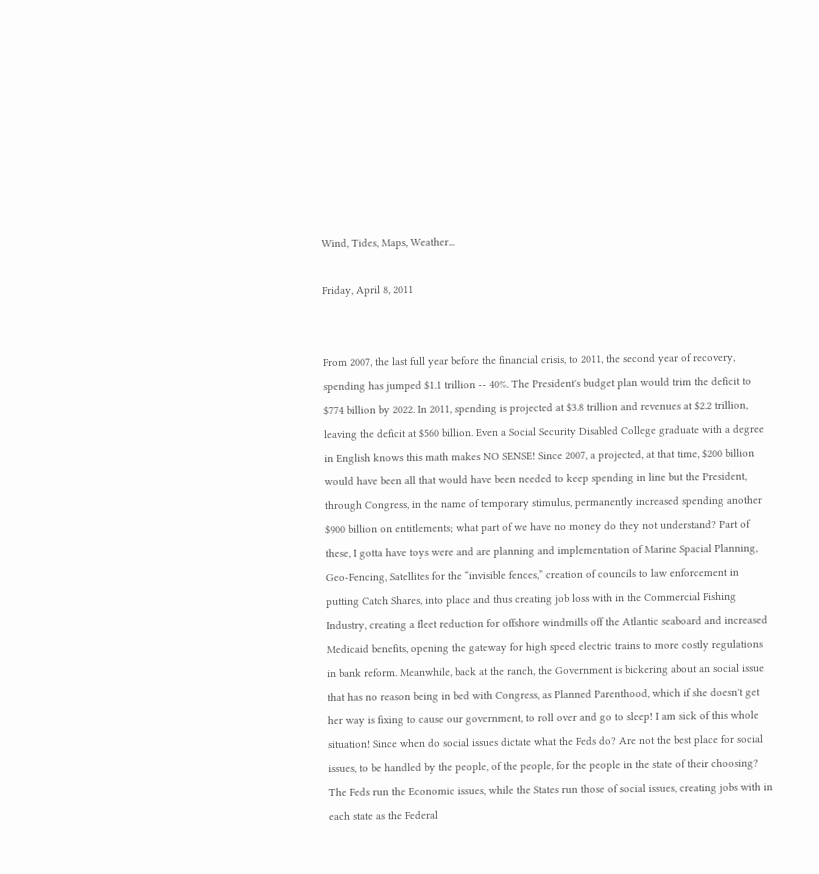Wind, Tides, Maps, Weather...

Friday, April 8, 2011


From 2007, the last full year before the financial crisis, to 2011, the second year of recovery, spending has jumped $1.1 trillion -- 40%. The President's budget plan would trim the deficit to $774 billion by 2022. In 2011, spending is projected at $3.8 trillion and revenues at $2.2 trillion, leaving the deficit at $560 billion. Even a Social Security Disabled College graduate with a degree in English knows this math makes NO SENSE! Since 2007, a projected, at that time, $200 billion would have been all that would have been needed to keep spending in line but the President, through Congress, in the name of temporary stimulus, permanently increased spending another $900 billion on entitlements; what part of we have no money do they not understand? Part of these, I gotta have toys were and are planning and implementation of Marine Spacial Planning, Geo-Fencing, Satellites for the “invisible fences,” creation of councils to law enforcement in putting Catch Shares, into place and thus creating job loss with in the Commercial Fishing Industry, creating a fleet reduction for offshore windmills off the Atlantic seaboard and increased Medicaid benefits, opening the gateway for high speed electric trains to more costly regulations in bank reform. Meanwhile, back at the ranch, the Government is bickering about an social issue that has no reason being in bed with Congress, as Planned Parenthood, which if she doesn't get her way is fixing to cause our government, to roll over and go to sleep! I am sick of this whole situation! Since when do social issues dictate what the Feds do? Are not the best place for social issues, to be handled by the people, of the people, for the people in the state of their choosing? The Feds run the Economic issues, while the States run those of social issues, creating jobs with in each state as the Federal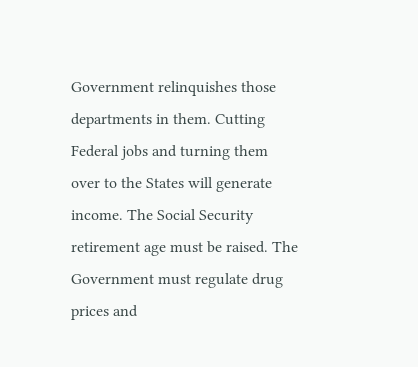Government relinquishes those departments in them. Cutting Federal jobs and turning them over to the States will generate income. The Social Security retirement age must be raised. The Government must regulate drug prices and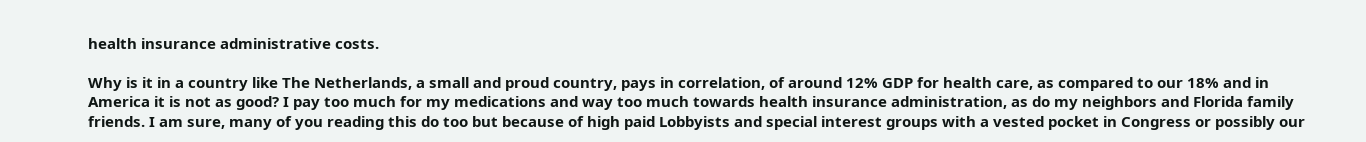health insurance administrative costs.

Why is it in a country like The Netherlands, a small and proud country, pays in correlation, of around 12% GDP for health care, as compared to our 18% and in America it is not as good? I pay too much for my medications and way too much towards health insurance administration, as do my neighbors and Florida family friends. I am sure, many of you reading this do too but because of high paid Lobbyists and special interest groups with a vested pocket in Congress or possibly our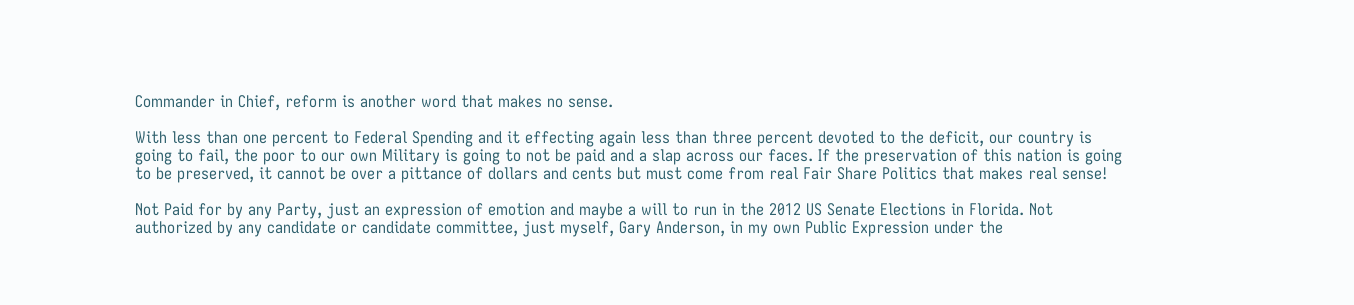Commander in Chief, reform is another word that makes no sense.

With less than one percent to Federal Spending and it effecting again less than three percent devoted to the deficit, our country is going to fail, the poor to our own Military is going to not be paid and a slap across our faces. If the preservation of this nation is going to be preserved, it cannot be over a pittance of dollars and cents but must come from real Fair Share Politics that makes real sense!

Not Paid for by any Party, just an expression of emotion and maybe a will to run in the 2012 US Senate Elections in Florida. Not authorized by any candidate or candidate committee, just myself, Gary Anderson, in my own Public Expression under the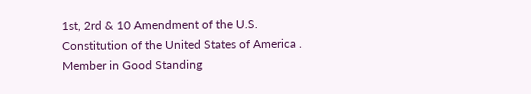1st, 2rd & 10 Amendment of the U.S. Constitution of the United States of America . Member in Good Standing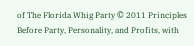of The Florida Whig Party © 2011 Principles Before Party, Personality, and Profits, with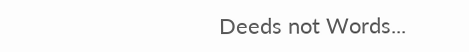Deeds not Words...